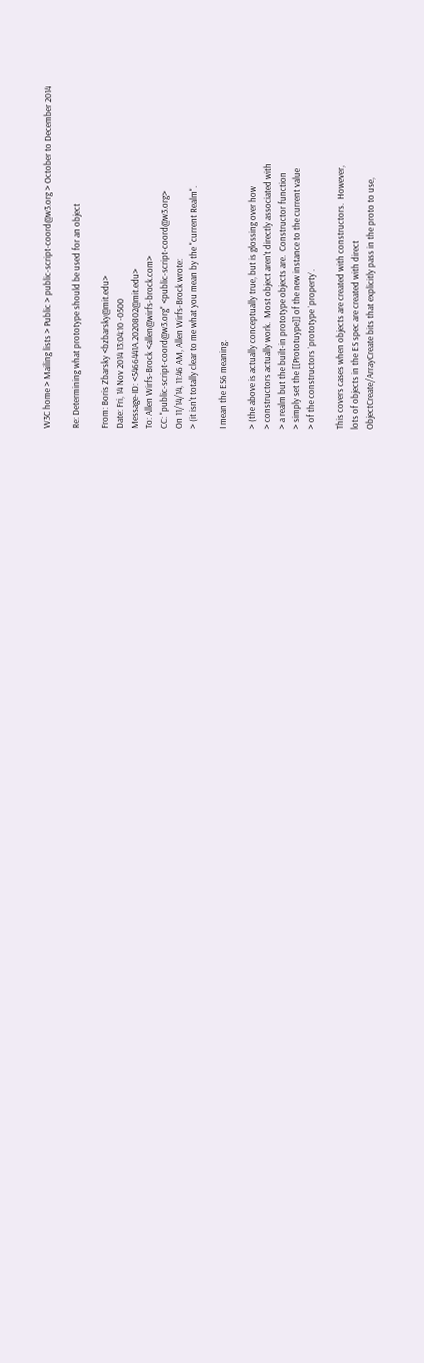W3C home > Mailing lists > Public > public-script-coord@w3.org > October to December 2014

Re: Determining what prototype should be used for an object

From: Boris Zbarsky <bzbarsky@mit.edu>
Date: Fri, 14 Nov 2014 13:04:10 -0500
Message-ID: <5466441A.2020802@mit.edu>
To: Allen Wirfs-Brock <allen@wirfs-brock.com>
CC: "public-script-coord@w3.org" <public-script-coord@w3.org>
On 11/14/14, 11:46 AM, Allen Wirfs-Brock wrote:
> (it isn't totally clear to me what you mean by the "current Realm".

I mean the ES6 meaning.

> (the above is actually conceptually true, but is glossing over how
> constructors actually work.  Most object aren't directly associated with
> a realm but the built-in prototype objects are.  Constructor function
> simply set the [[Prototuype]] of the new instance to the current value
> of the constructors `prototype `property`.

This covers cases when objects are created with constructors.  However,
lots of objects in the ES spec are created with direct
ObjectCreate/ArrayCreate bits that explicitly pass in the proto to use,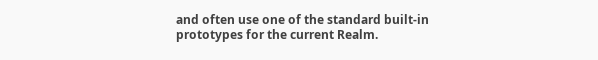and often use one of the standard built-in prototypes for the current Realm.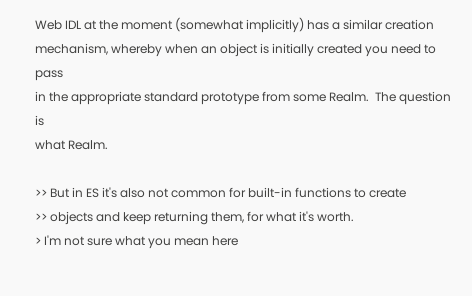Web IDL at the moment (somewhat implicitly) has a similar creation
mechanism, whereby when an object is initially created you need to pass
in the appropriate standard prototype from some Realm.  The question is
what Realm.

>> But in ES it's also not common for built-in functions to create
>> objects and keep returning them, for what it's worth.
> I'm not sure what you mean here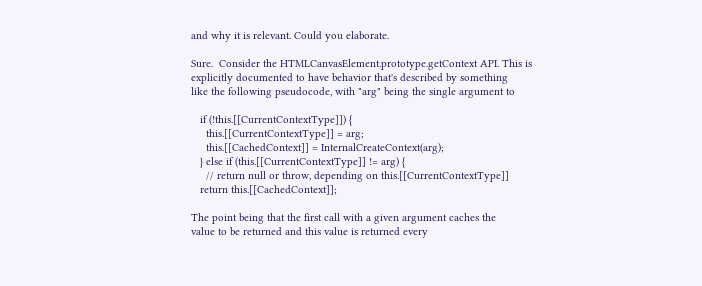and why it is relevant. Could you elaborate.

Sure.  Consider the HTMLCanvasElement.prototype.getContext API. This is
explicitly documented to have behavior that's described by something
like the following pseudocode, with "arg" being the single argument to

   if (!this.[[CurrentContextType]]) {
     this.[[CurrentContextType]] = arg;
     this.[[CachedContext]] = InternalCreateContext(arg);
   } else if (this.[[CurrentContextType]] != arg) {
     // return null or throw, depending on this.[[CurrentContextType]]
   return this.[[CachedContext]];

The point being that the first call with a given argument caches the
value to be returned and this value is returned every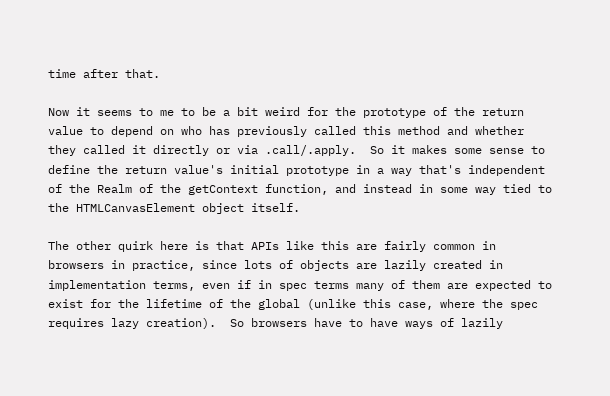time after that.

Now it seems to me to be a bit weird for the prototype of the return
value to depend on who has previously called this method and whether
they called it directly or via .call/.apply.  So it makes some sense to
define the return value's initial prototype in a way that's independent
of the Realm of the getContext function, and instead in some way tied to
the HTMLCanvasElement object itself.

The other quirk here is that APIs like this are fairly common in
browsers in practice, since lots of objects are lazily created in
implementation terms, even if in spec terms many of them are expected to
exist for the lifetime of the global (unlike this case, where the spec
requires lazy creation).  So browsers have to have ways of lazily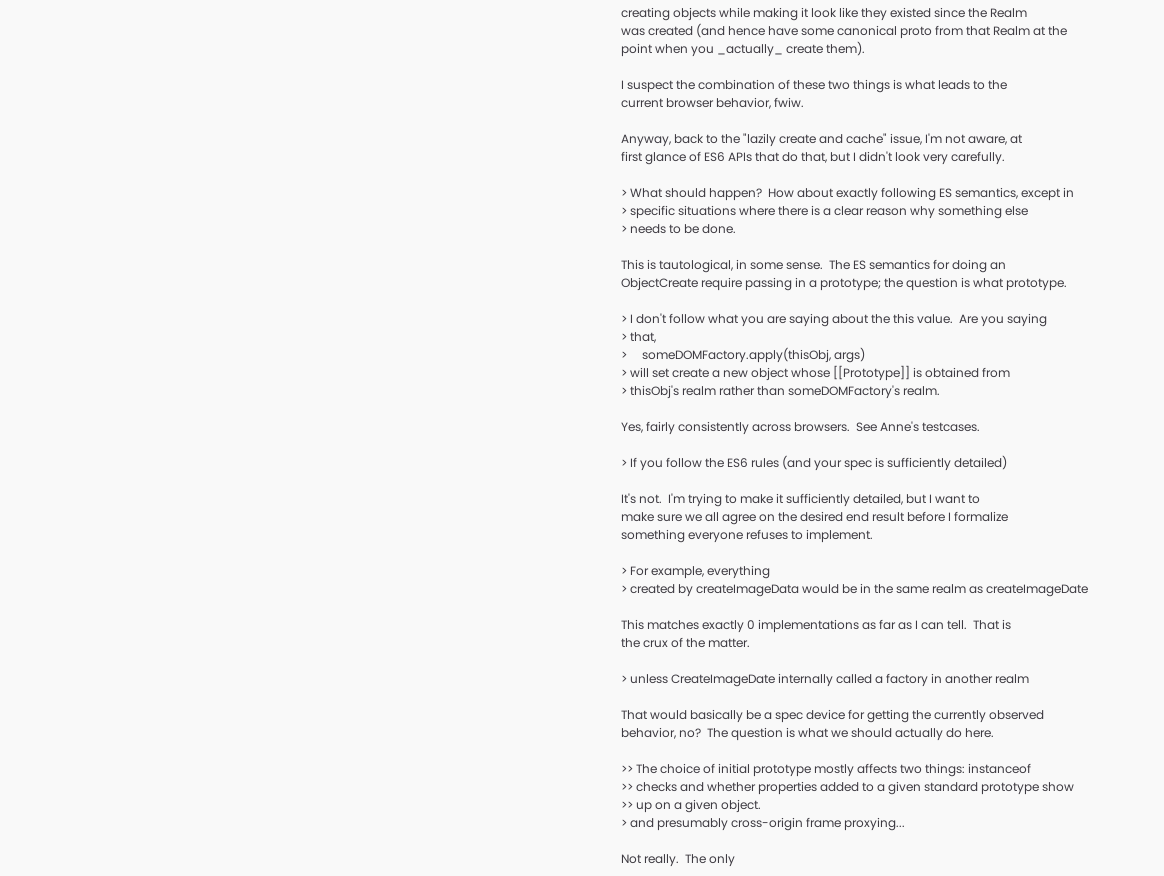creating objects while making it look like they existed since the Realm
was created (and hence have some canonical proto from that Realm at the
point when you _actually_ create them).

I suspect the combination of these two things is what leads to the
current browser behavior, fwiw.

Anyway, back to the "lazily create and cache" issue, I'm not aware, at
first glance of ES6 APIs that do that, but I didn't look very carefully.

> What should happen?  How about exactly following ES semantics, except in
> specific situations where there is a clear reason why something else
> needs to be done.

This is tautological, in some sense.  The ES semantics for doing an
ObjectCreate require passing in a prototype; the question is what prototype.

> I don't follow what you are saying about the this value.  Are you saying
> that,
>     someDOMFactory.apply(thisObj, args)
> will set create a new object whose [[Prototype]] is obtained from
> thisObj's realm rather than someDOMFactory's realm.

Yes, fairly consistently across browsers.  See Anne's testcases.

> If you follow the ES6 rules (and your spec is sufficiently detailed)

It's not.  I'm trying to make it sufficiently detailed, but I want to
make sure we all agree on the desired end result before I formalize
something everyone refuses to implement.

> For example, everything
> created by createImageData would be in the same realm as createImageDate

This matches exactly 0 implementations as far as I can tell.  That is
the crux of the matter.

> unless CreateImageDate internally called a factory in another realm

That would basically be a spec device for getting the currently observed
behavior, no?  The question is what we should actually do here.

>> The choice of initial prototype mostly affects two things: instanceof
>> checks and whether properties added to a given standard prototype show
>> up on a given object.
> and presumably cross-origin frame proxying...

Not really.  The only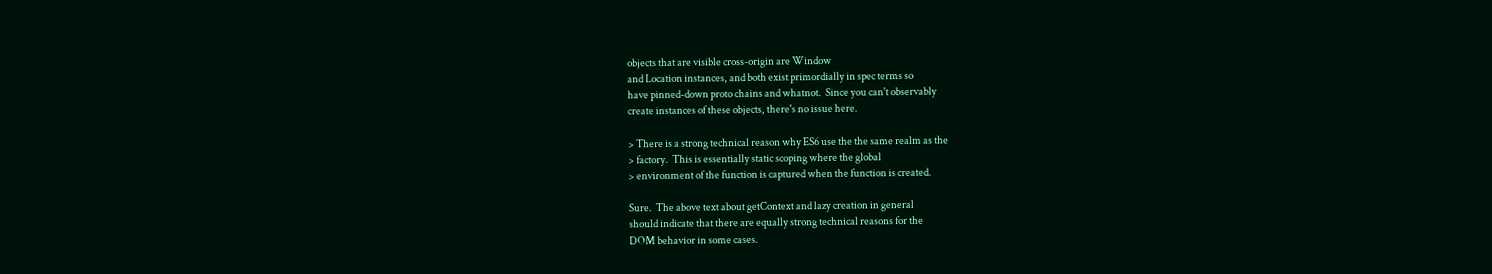objects that are visible cross-origin are Window
and Location instances, and both exist primordially in spec terms so
have pinned-down proto chains and whatnot.  Since you can't observably
create instances of these objects, there's no issue here.

> There is a strong technical reason why ES6 use the the same realm as the
> factory.  This is essentially static scoping where the global
> environment of the function is captured when the function is created.

Sure.  The above text about getContext and lazy creation in general
should indicate that there are equally strong technical reasons for the
DOM behavior in some cases.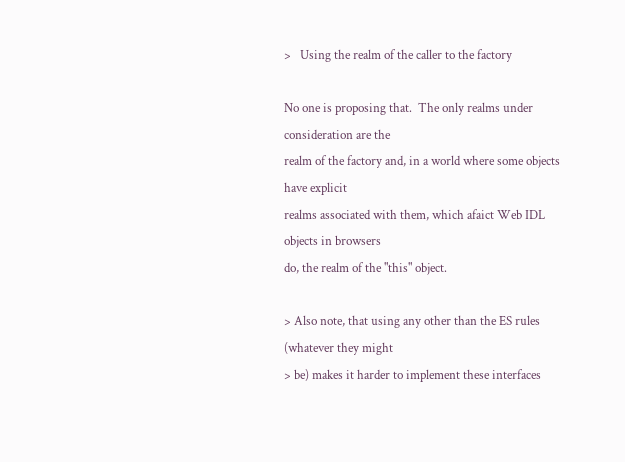>   Using the realm of the caller to the factory

No one is proposing that.  The only realms under consideration are the
realm of the factory and, in a world where some objects have explicit
realms associated with them, which afaict Web IDL objects in browsers
do, the realm of the "this" object.

> Also note, that using any other than the ES rules (whatever they might
> be) makes it harder to implement these interfaces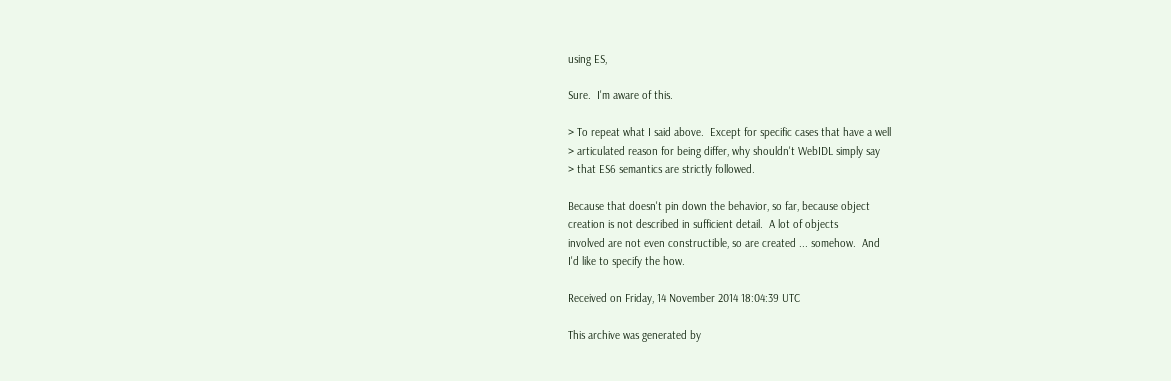using ES,

Sure.  I'm aware of this.

> To repeat what I said above.  Except for specific cases that have a well
> articulated reason for being differ, why shouldn't WebIDL simply say
> that ES6 semantics are strictly followed.

Because that doesn't pin down the behavior, so far, because object
creation is not described in sufficient detail.  A lot of objects
involved are not even constructible, so are created ... somehow.  And
I'd like to specify the how.

Received on Friday, 14 November 2014 18:04:39 UTC

This archive was generated by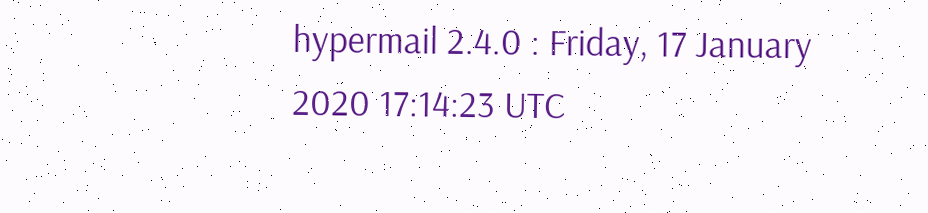hypermail 2.4.0 : Friday, 17 January 2020 17:14:23 UTC